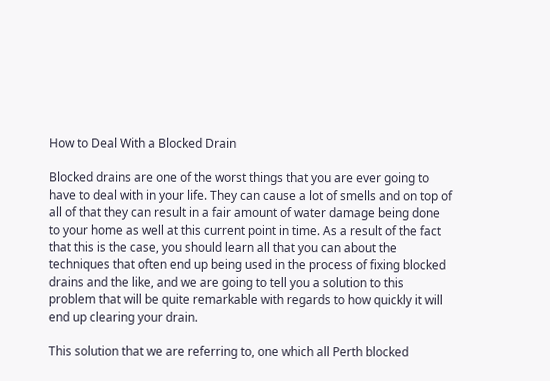How to Deal With a Blocked Drain

Blocked drains are one of the worst things that you are ever going to have to deal with in your life. They can cause a lot of smells and on top of all of that they can result in a fair amount of water damage being done to your home as well at this current point in time. As a result of the fact that this is the case, you should learn all that you can about the techniques that often end up being used in the process of fixing blocked drains and the like, and we are going to tell you a solution to this problem that will be quite remarkable with regards to how quickly it will end up clearing your drain.

This solution that we are referring to, one which all Perth blocked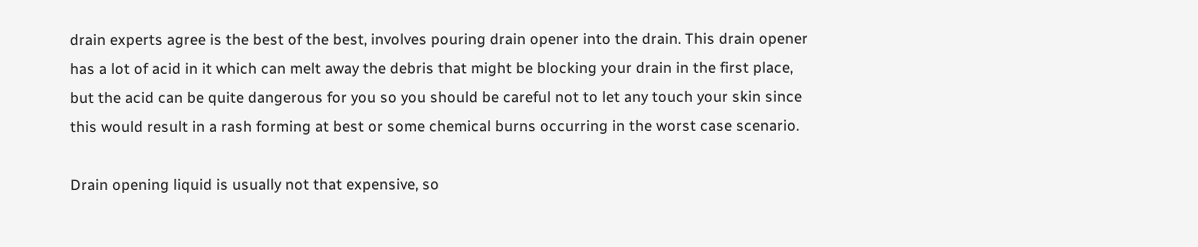drain experts agree is the best of the best, involves pouring drain opener into the drain. This drain opener has a lot of acid in it which can melt away the debris that might be blocking your drain in the first place, but the acid can be quite dangerous for you so you should be careful not to let any touch your skin since this would result in a rash forming at best or some chemical burns occurring in the worst case scenario.

Drain opening liquid is usually not that expensive, so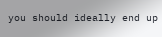you should ideally end up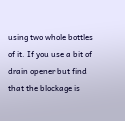using two whole bottles of it. If you use a bit of drain opener but find that the blockage is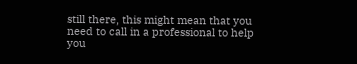still there, this might mean that you need to call in a professional to help you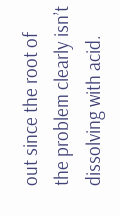out since the root of the problem clearly isn’t dissolving with acid.